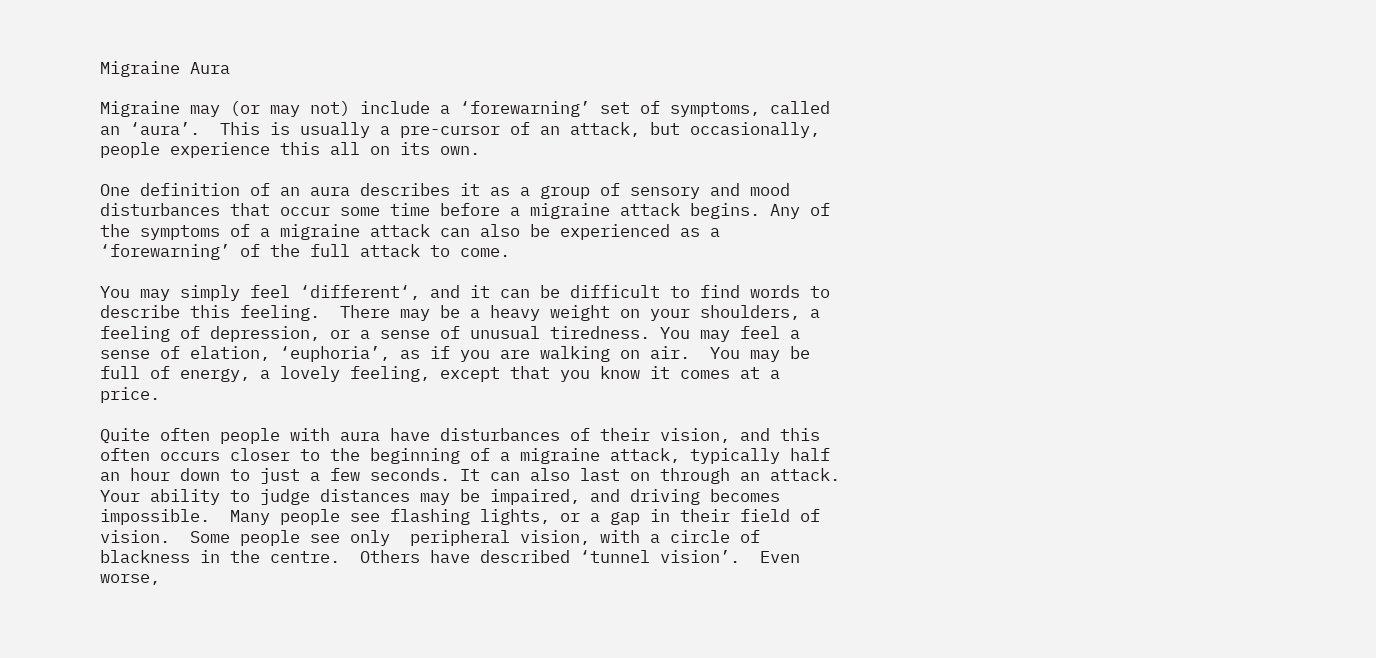Migraine Aura

Migraine may (or may not) include a ‘forewarning’ set of symptoms, called an ‘aura’.  This is usually a pre-cursor of an attack, but occasionally, people experience this all on its own.

One definition of an aura describes it as a group of sensory and mood disturbances that occur some time before a migraine attack begins. Any of the symptoms of a migraine attack can also be experienced as a ‘forewarning’ of the full attack to come.

You may simply feel ‘different‘, and it can be difficult to find words to describe this feeling.  There may be a heavy weight on your shoulders, a feeling of depression, or a sense of unusual tiredness. You may feel a sense of elation, ‘euphoria’, as if you are walking on air.  You may be full of energy, a lovely feeling, except that you know it comes at a price.

Quite often people with aura have disturbances of their vision, and this often occurs closer to the beginning of a migraine attack, typically half an hour down to just a few seconds. It can also last on through an attack.  Your ability to judge distances may be impaired, and driving becomes impossible.  Many people see flashing lights, or a gap in their field of vision.  Some people see only  peripheral vision, with a circle of blackness in the centre.  Others have described ‘tunnel vision’.  Even worse,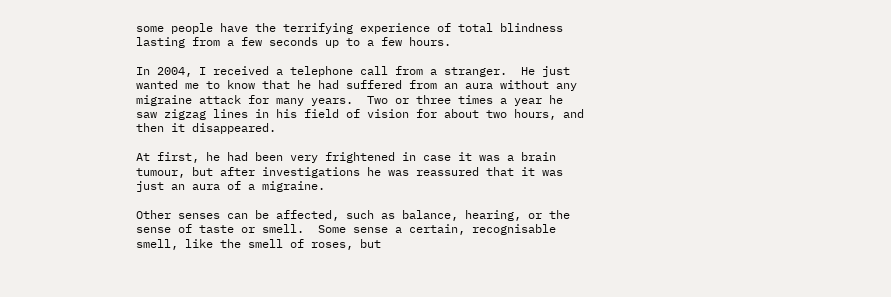some people have the terrifying experience of total blindness lasting from a few seconds up to a few hours.

In 2004, I received a telephone call from a stranger.  He just wanted me to know that he had suffered from an aura without any migraine attack for many years.  Two or three times a year he saw zigzag lines in his field of vision for about two hours, and then it disappeared.

At first, he had been very frightened in case it was a brain tumour, but after investigations he was reassured that it was just an aura of a migraine.

Other senses can be affected, such as balance, hearing, or the sense of taste or smell.  Some sense a certain, recognisable smell, like the smell of roses, but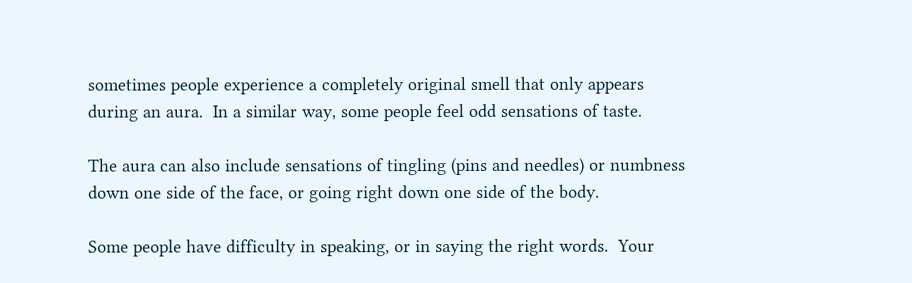sometimes people experience a completely original smell that only appears during an aura.  In a similar way, some people feel odd sensations of taste.

The aura can also include sensations of tingling (pins and needles) or numbness down one side of the face, or going right down one side of the body.

Some people have difficulty in speaking, or in saying the right words.  Your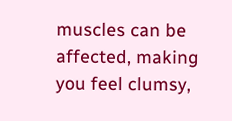muscles can be affected, making you feel clumsy,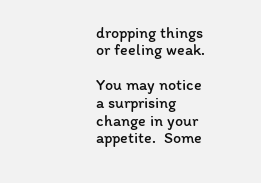dropping things or feeling weak.

You may notice a surprising change in your appetite.  Some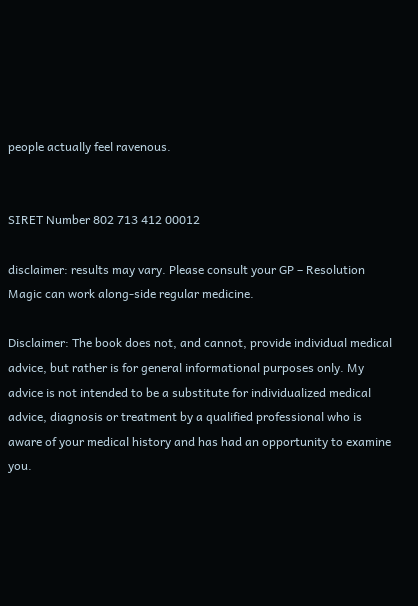people actually feel ravenous.


SIRET Number 802 713 412 00012

disclaimer: results may vary. Please consult your GP – Resolution Magic can work along-side regular medicine.

Disclaimer: The book does not, and cannot, provide individual medical advice, but rather is for general informational purposes only. My advice is not intended to be a substitute for individualized medical advice, diagnosis or treatment by a qualified professional who is aware of your medical history and has had an opportunity to examine you.